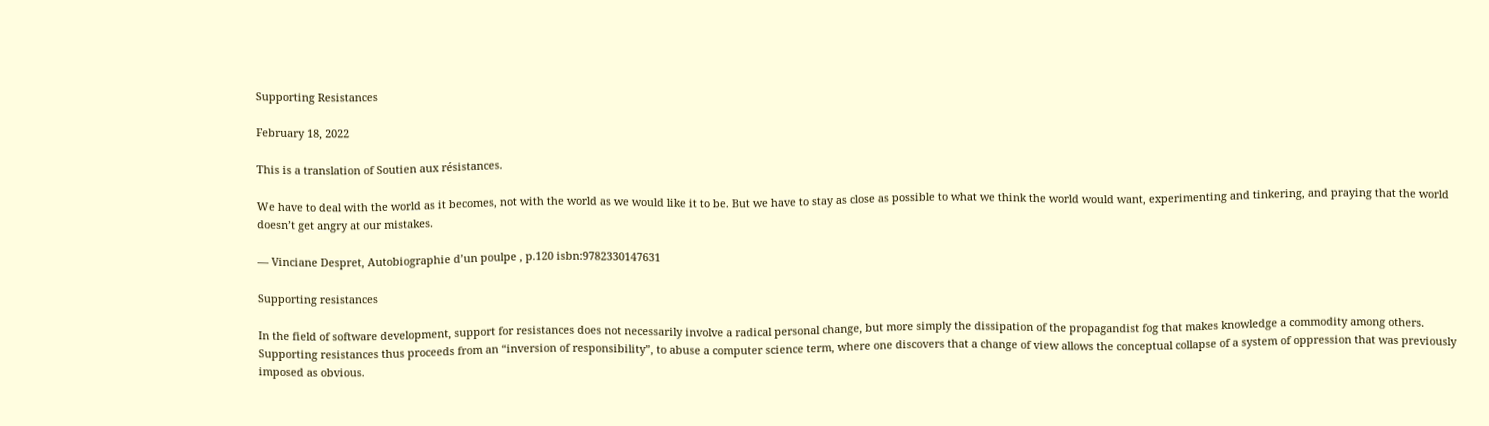Supporting Resistances

February 18, 2022

This is a translation of Soutien aux résistances.

We have to deal with the world as it becomes, not with the world as we would like it to be. But we have to stay as close as possible to what we think the world would want, experimenting and tinkering, and praying that the world doesn’t get angry at our mistakes.

— Vinciane Despret, Autobiographie d’un poulpe , p.120 isbn:9782330147631

Supporting resistances

In the field of software development, support for resistances does not necessarily involve a radical personal change, but more simply the dissipation of the propagandist fog that makes knowledge a commodity among others. Supporting resistances thus proceeds from an “inversion of responsibility”, to abuse a computer science term, where one discovers that a change of view allows the conceptual collapse of a system of oppression that was previously imposed as obvious.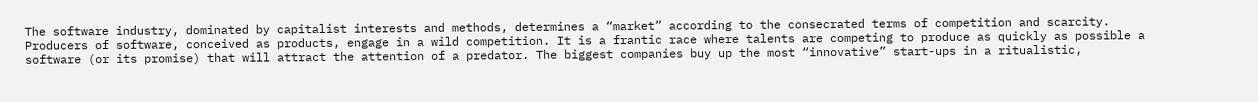The software industry, dominated by capitalist interests and methods, determines a “market” according to the consecrated terms of competition and scarcity. Producers of software, conceived as products, engage in a wild competition. It is a frantic race where talents are competing to produce as quickly as possible a software (or its promise) that will attract the attention of a predator. The biggest companies buy up the most “innovative” start-ups in a ritualistic,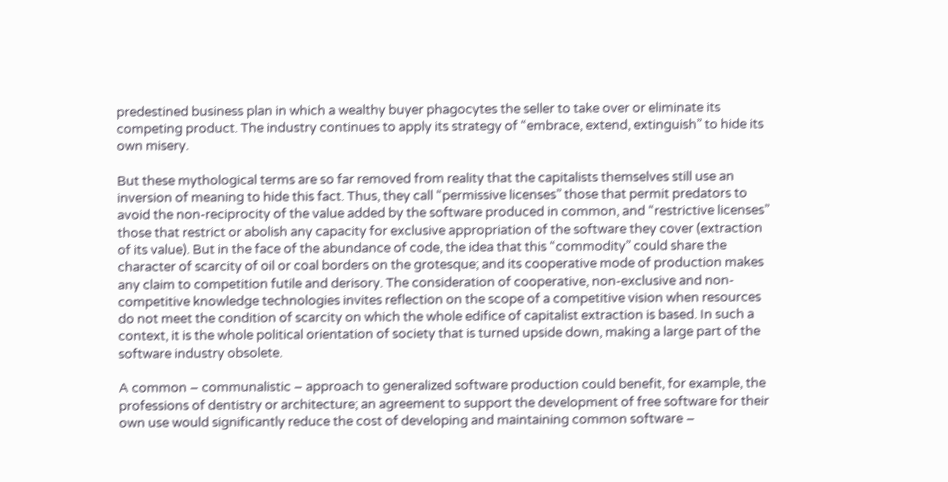predestined business plan in which a wealthy buyer phagocytes the seller to take over or eliminate its competing product. The industry continues to apply its strategy of “embrace, extend, extinguish” to hide its own misery.

But these mythological terms are so far removed from reality that the capitalists themselves still use an inversion of meaning to hide this fact. Thus, they call “permissive licenses” those that permit predators to avoid the non-reciprocity of the value added by the software produced in common, and “restrictive licenses” those that restrict or abolish any capacity for exclusive appropriation of the software they cover (extraction of its value). But in the face of the abundance of code, the idea that this “commodity” could share the character of scarcity of oil or coal borders on the grotesque; and its cooperative mode of production makes any claim to competition futile and derisory. The consideration of cooperative, non-exclusive and non-competitive knowledge technologies invites reflection on the scope of a competitive vision when resources do not meet the condition of scarcity on which the whole edifice of capitalist extraction is based. In such a context, it is the whole political orientation of society that is turned upside down, making a large part of the software industry obsolete.

A common – communalistic – approach to generalized software production could benefit, for example, the professions of dentistry or architecture; an agreement to support the development of free software for their own use would significantly reduce the cost of developing and maintaining common software –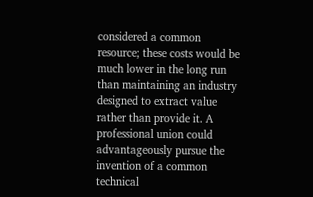considered a common resource; these costs would be much lower in the long run than maintaining an industry designed to extract value rather than provide it. A professional union could advantageously pursue the invention of a common technical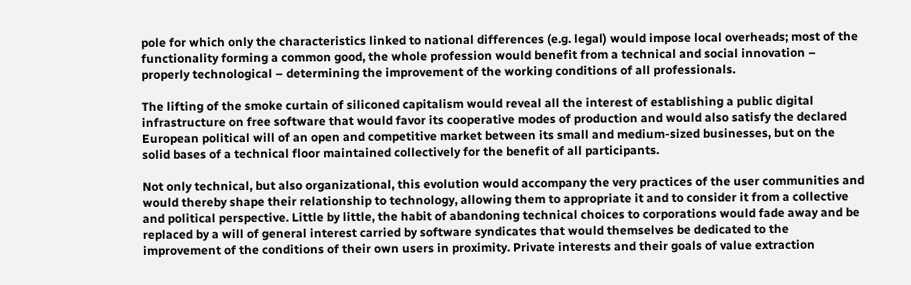pole for which only the characteristics linked to national differences (e.g. legal) would impose local overheads; most of the functionality forming a common good, the whole profession would benefit from a technical and social innovation – properly technological – determining the improvement of the working conditions of all professionals.

The lifting of the smoke curtain of siliconed capitalism would reveal all the interest of establishing a public digital infrastructure on free software that would favor its cooperative modes of production and would also satisfy the declared European political will of an open and competitive market between its small and medium-sized businesses, but on the solid bases of a technical floor maintained collectively for the benefit of all participants.

Not only technical, but also organizational, this evolution would accompany the very practices of the user communities and would thereby shape their relationship to technology, allowing them to appropriate it and to consider it from a collective and political perspective. Little by little, the habit of abandoning technical choices to corporations would fade away and be replaced by a will of general interest carried by software syndicates that would themselves be dedicated to the improvement of the conditions of their own users in proximity. Private interests and their goals of value extraction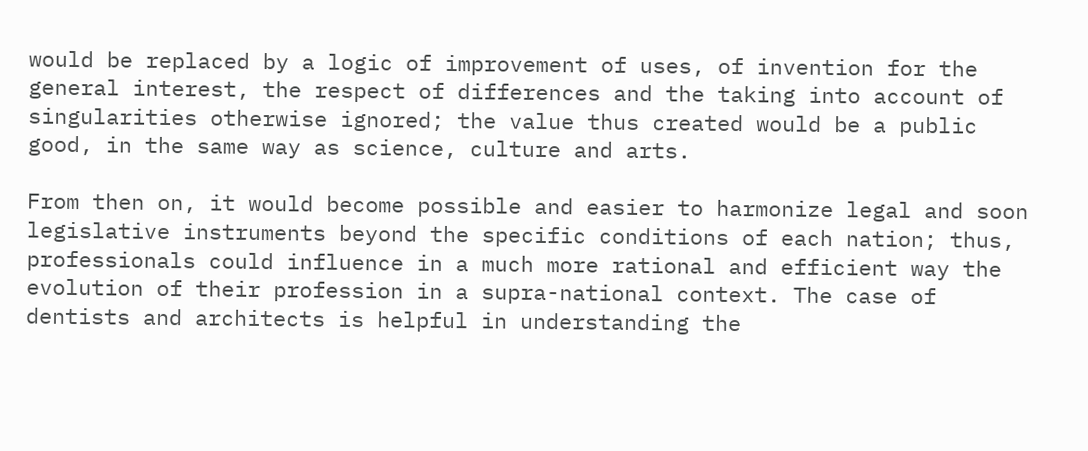would be replaced by a logic of improvement of uses, of invention for the general interest, the respect of differences and the taking into account of singularities otherwise ignored; the value thus created would be a public good, in the same way as science, culture and arts.

From then on, it would become possible and easier to harmonize legal and soon legislative instruments beyond the specific conditions of each nation; thus, professionals could influence in a much more rational and efficient way the evolution of their profession in a supra-national context. The case of dentists and architects is helpful in understanding the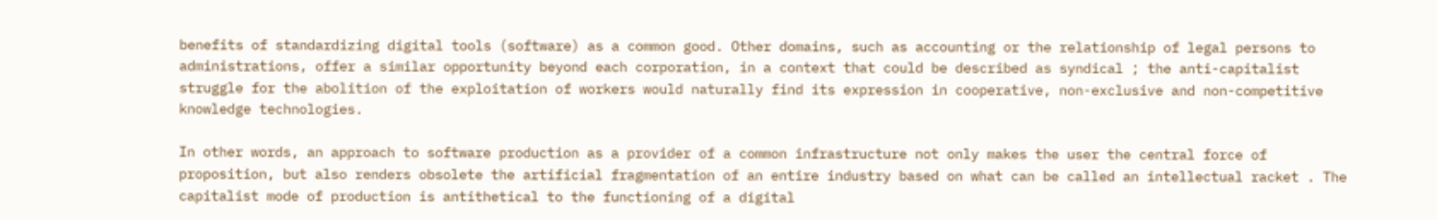benefits of standardizing digital tools (software) as a common good. Other domains, such as accounting or the relationship of legal persons to administrations, offer a similar opportunity beyond each corporation, in a context that could be described as syndical ; the anti-capitalist struggle for the abolition of the exploitation of workers would naturally find its expression in cooperative, non-exclusive and non-competitive knowledge technologies.

In other words, an approach to software production as a provider of a common infrastructure not only makes the user the central force of proposition, but also renders obsolete the artificial fragmentation of an entire industry based on what can be called an intellectual racket . The capitalist mode of production is antithetical to the functioning of a digital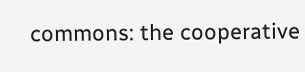commons: the cooperative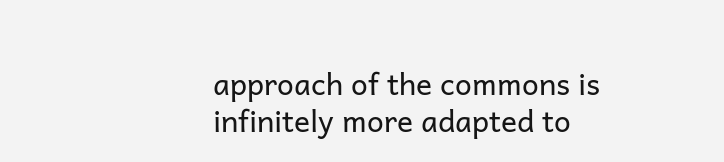approach of the commons is infinitely more adapted to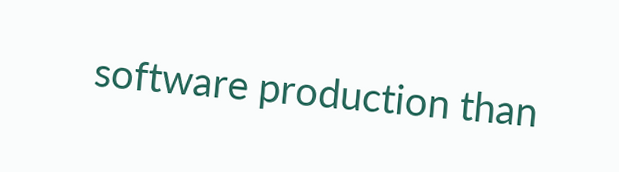software production than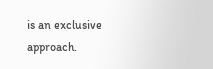is an exclusive approach.